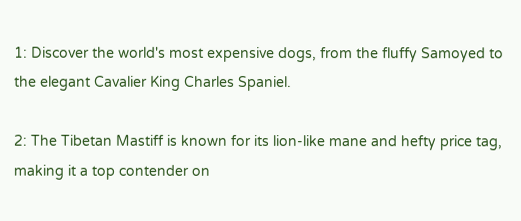1: Discover the world's most expensive dogs, from the fluffy Samoyed to the elegant Cavalier King Charles Spaniel.

2: The Tibetan Mastiff is known for its lion-like mane and hefty price tag, making it a top contender on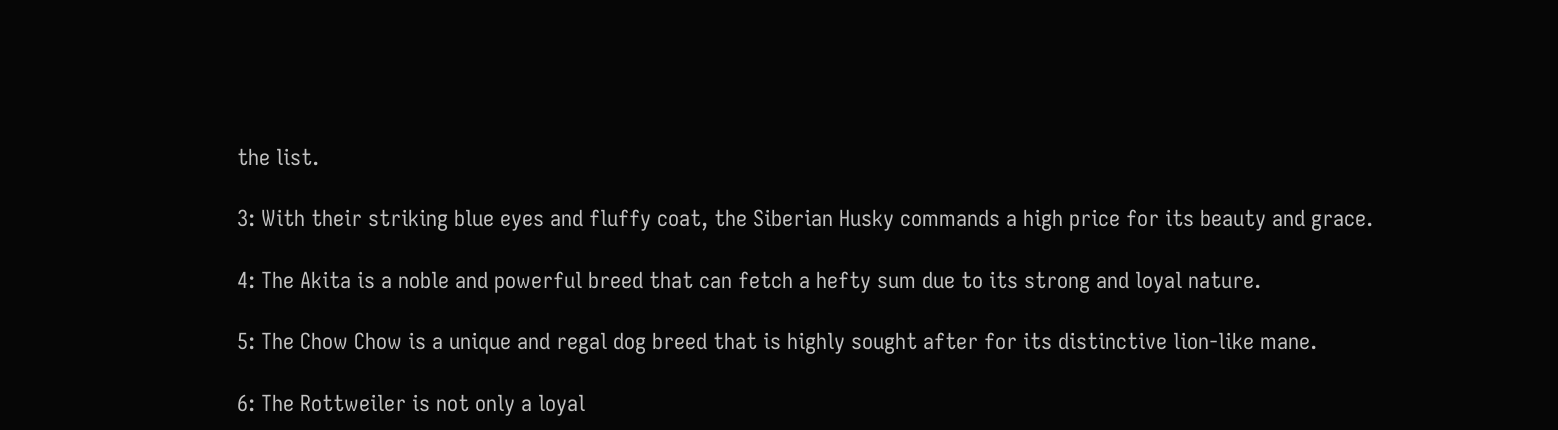the list.

3: With their striking blue eyes and fluffy coat, the Siberian Husky commands a high price for its beauty and grace.

4: The Akita is a noble and powerful breed that can fetch a hefty sum due to its strong and loyal nature.

5: The Chow Chow is a unique and regal dog breed that is highly sought after for its distinctive lion-like mane.

6: The Rottweiler is not only a loyal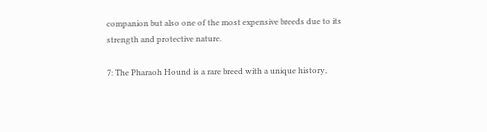companion but also one of the most expensive breeds due to its strength and protective nature.

7: The Pharaoh Hound is a rare breed with a unique history,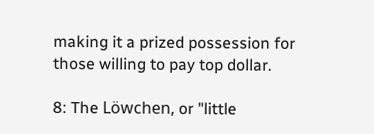making it a prized possession for those willing to pay top dollar.

8: The Löwchen, or "little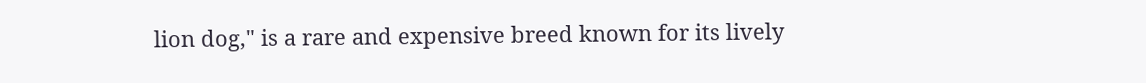lion dog," is a rare and expensive breed known for its lively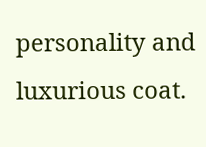personality and luxurious coat.